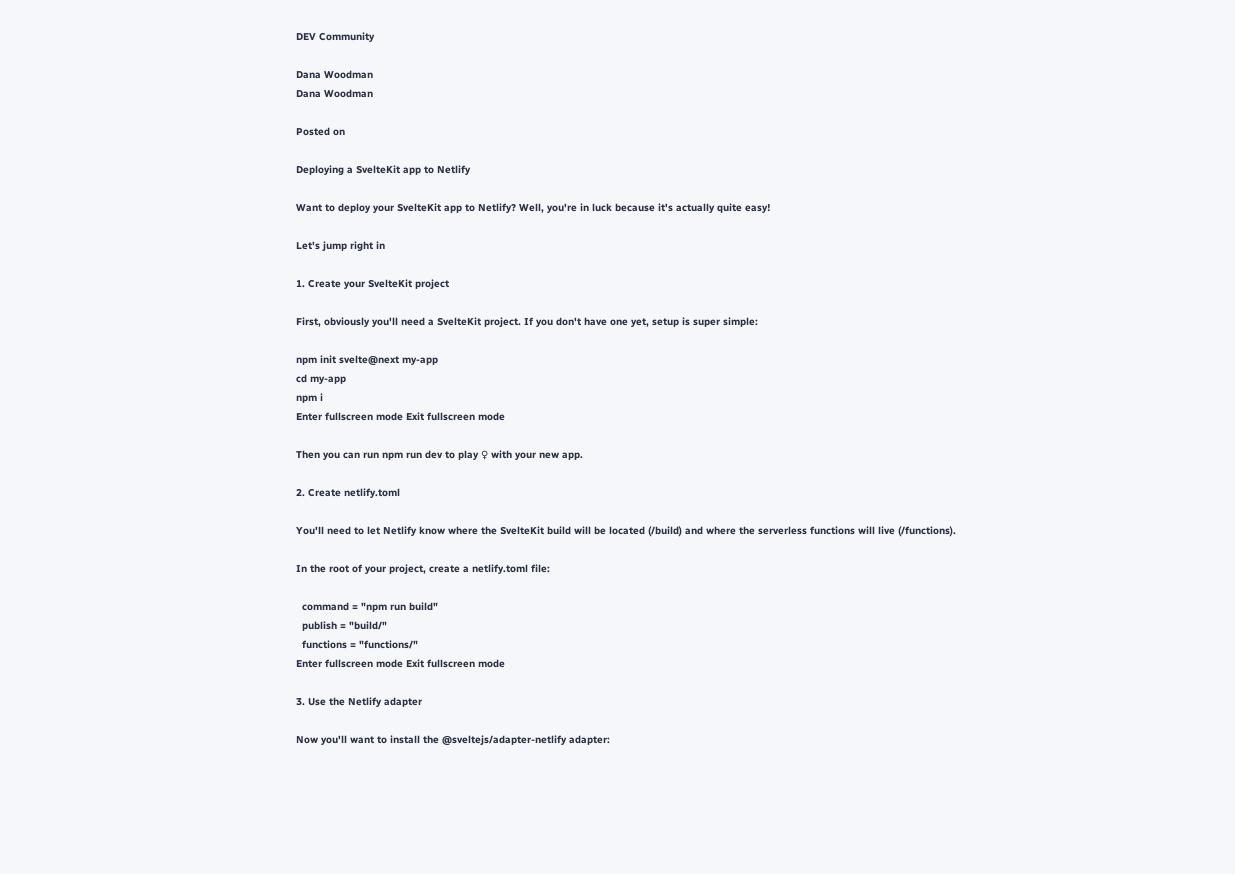DEV Community

Dana Woodman
Dana Woodman

Posted on

Deploying a SvelteKit app to Netlify

Want to deploy your SvelteKit app to Netlify? Well, you're in luck because it's actually quite easy!

Let's jump right in

1. Create your SvelteKit project

First, obviously you'll need a SvelteKit project. If you don't have one yet, setup is super simple:

npm init svelte@next my-app
cd my-app
npm i
Enter fullscreen mode Exit fullscreen mode

Then you can run npm run dev to play ♀ with your new app.

2. Create netlify.toml

You'll need to let Netlify know where the SvelteKit build will be located (/build) and where the serverless functions will live (/functions).

In the root of your project, create a netlify.toml file:

  command = "npm run build"
  publish = "build/"
  functions = "functions/"
Enter fullscreen mode Exit fullscreen mode

3. Use the Netlify adapter

Now you'll want to install the @sveltejs/adapter-netlify adapter: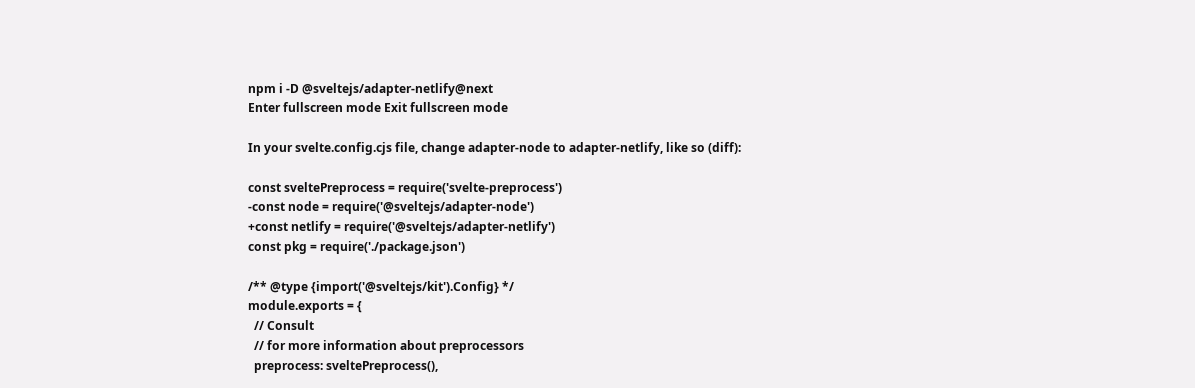npm i -D @sveltejs/adapter-netlify@next
Enter fullscreen mode Exit fullscreen mode

In your svelte.config.cjs file, change adapter-node to adapter-netlify, like so (diff):

const sveltePreprocess = require('svelte-preprocess')
-const node = require('@sveltejs/adapter-node')
+const netlify = require('@sveltejs/adapter-netlify')
const pkg = require('./package.json')

/** @type {import('@sveltejs/kit').Config} */
module.exports = {
  // Consult
  // for more information about preprocessors
  preprocess: sveltePreprocess(),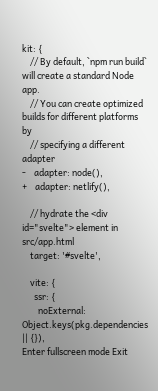kit: {
    // By default, `npm run build` will create a standard Node app.
    // You can create optimized builds for different platforms by
    // specifying a different adapter
-    adapter: node(),
+    adapter: netlify(),

    // hydrate the <div id="svelte"> element in src/app.html
    target: '#svelte',

    vite: {
      ssr: {
        noExternal: Object.keys(pkg.dependencies || {}),
Enter fullscreen mode Exit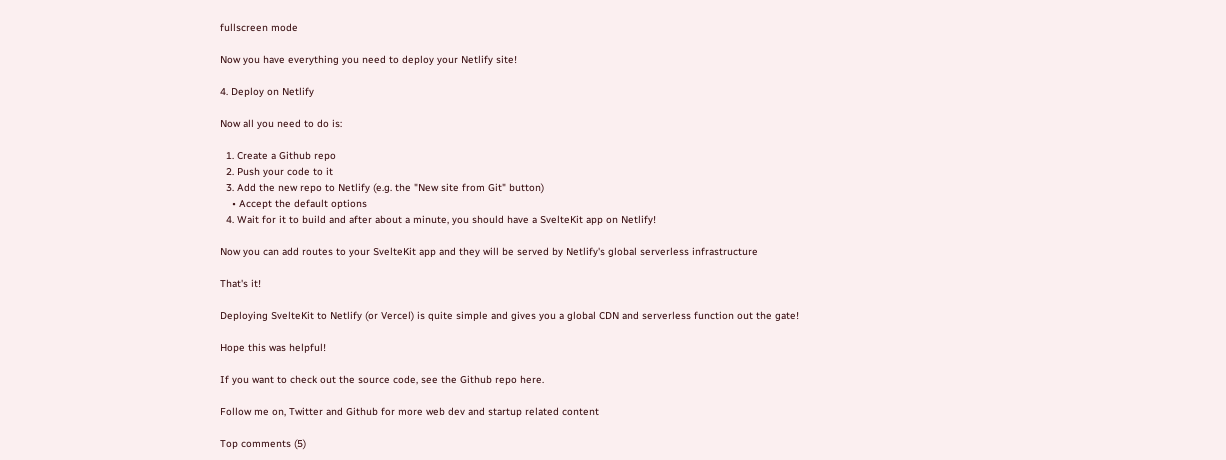fullscreen mode

Now you have everything you need to deploy your Netlify site!

4. Deploy on Netlify

Now all you need to do is:

  1. Create a Github repo
  2. Push your code to it
  3. Add the new repo to Netlify (e.g. the "New site from Git" button)
    • Accept the default options
  4. Wait for it to build and after about a minute, you should have a SvelteKit app on Netlify!

Now you can add routes to your SvelteKit app and they will be served by Netlify's global serverless infrastructure

That's it!

Deploying SvelteKit to Netlify (or Vercel) is quite simple and gives you a global CDN and serverless function out the gate!

Hope this was helpful!

If you want to check out the source code, see the Github repo here.

Follow me on, Twitter and Github for more web dev and startup related content

Top comments (5)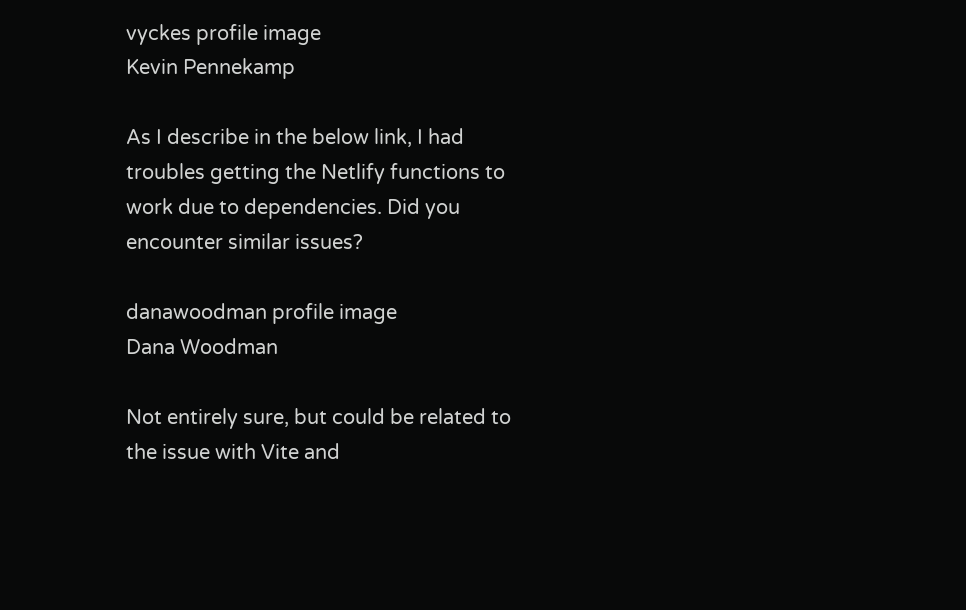vyckes profile image
Kevin Pennekamp

As I describe in the below link, I had troubles getting the Netlify functions to work due to dependencies. Did you encounter similar issues?

danawoodman profile image
Dana Woodman

Not entirely sure, but could be related to the issue with Vite and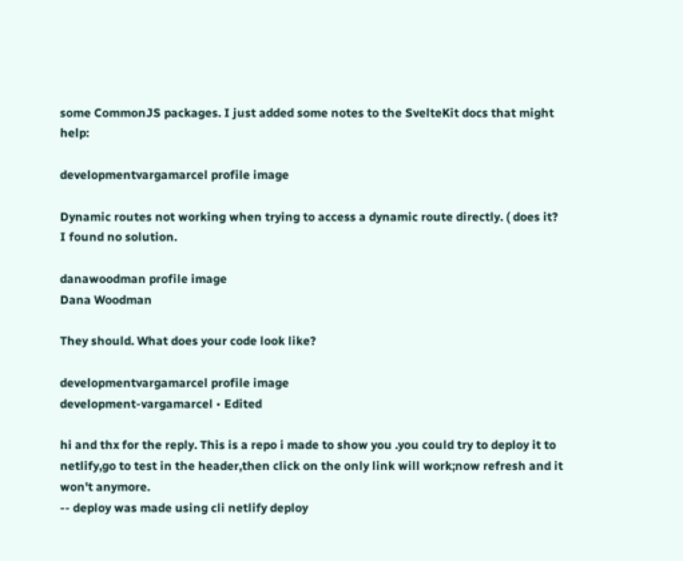some CommonJS packages. I just added some notes to the SvelteKit docs that might help:

developmentvargamarcel profile image

Dynamic routes not working when trying to access a dynamic route directly. ( does it? I found no solution.

danawoodman profile image
Dana Woodman

They should. What does your code look like?

developmentvargamarcel profile image
development-vargamarcel • Edited

hi and thx for the reply. This is a repo i made to show you .you could try to deploy it to netlify,go to test in the header,then click on the only link will work;now refresh and it won't anymore.
-- deploy was made using cli netlify deploy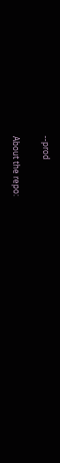--prod

About the repo: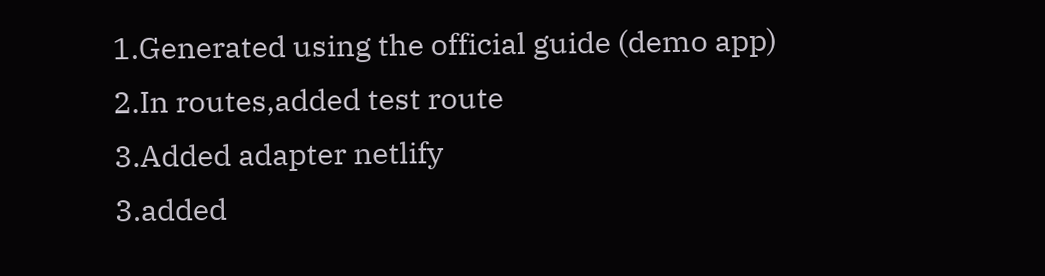1.Generated using the official guide (demo app)
2.In routes,added test route
3.Added adapter netlify
3.added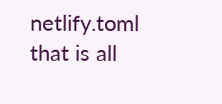netlify.toml
that is all